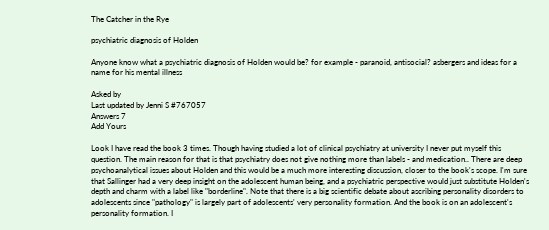The Catcher in the Rye

psychiatric diagnosis of Holden

Anyone know what a psychiatric diagnosis of Holden would be? for example - paranoid, antisocial? asbergers and ideas for a name for his mental illness

Asked by
Last updated by Jenni S #767057
Answers 7
Add Yours

Look I have read the book 3 times. Though having studied a lot of clinical psychiatry at university I never put myself this question. The main reason for that is that psychiatry does not give nothing more than labels - and medication.. There are deep psychoanalytical issues about Holden and this would be a much more interesting discussion, closer to the book's scope. I'm sure that Sallinger had a very deep insight on the adolescent human being, and a psychiatric perspective would just substitute Holden's depth and charm with a label like "borderline". Note that there is a big scientific debate about ascribing personality disorders to adolescents since "pathology" is largely part of adolescents' very personality formation. And the book is on an adolescent's personality formation. I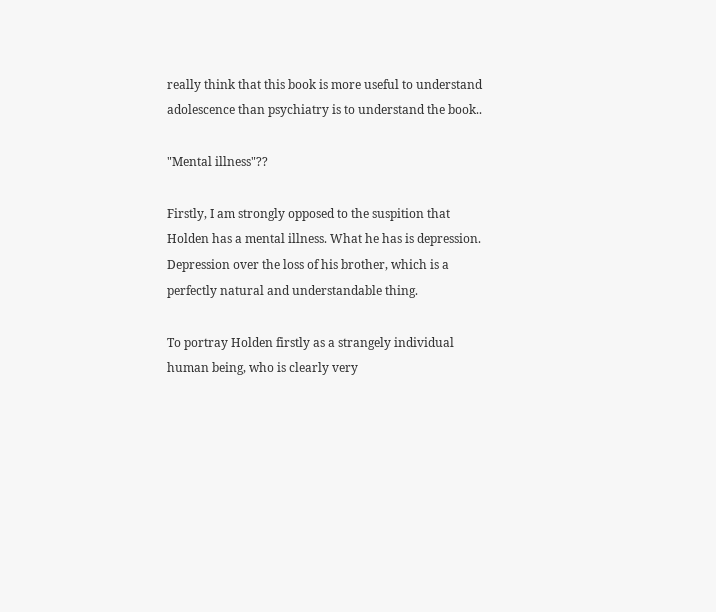really think that this book is more useful to understand adolescence than psychiatry is to understand the book..

"Mental illness"??

Firstly, I am strongly opposed to the suspition that Holden has a mental illness. What he has is depression. Depression over the loss of his brother, which is a perfectly natural and understandable thing.

To portray Holden firstly as a strangely individual human being, who is clearly very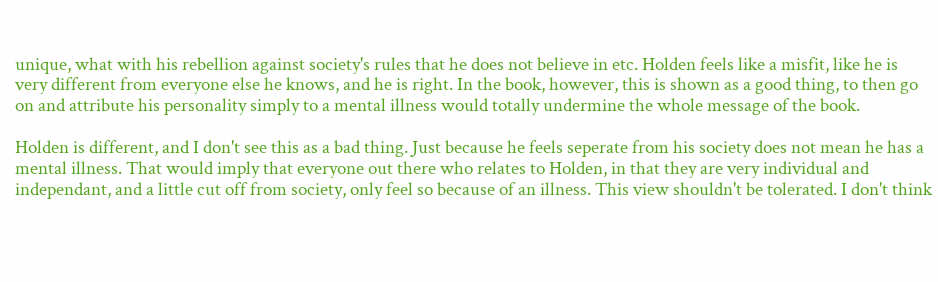unique, what with his rebellion against society's rules that he does not believe in etc. Holden feels like a misfit, like he is very different from everyone else he knows, and he is right. In the book, however, this is shown as a good thing, to then go on and attribute his personality simply to a mental illness would totally undermine the whole message of the book.

Holden is different, and I don't see this as a bad thing. Just because he feels seperate from his society does not mean he has a mental illness. That would imply that everyone out there who relates to Holden, in that they are very individual and independant, and a little cut off from society, only feel so because of an illness. This view shouldn't be tolerated. I don't think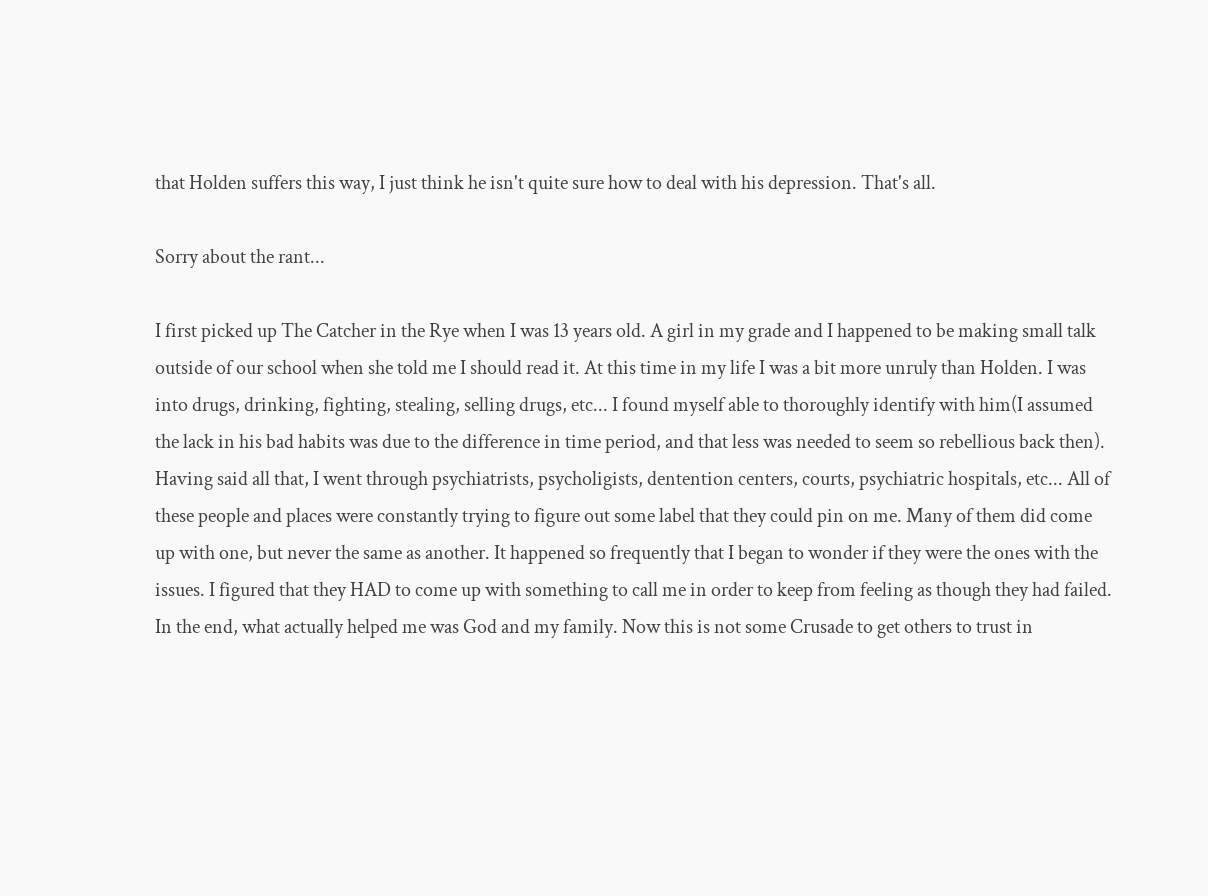that Holden suffers this way, I just think he isn't quite sure how to deal with his depression. That's all.

Sorry about the rant...

I first picked up The Catcher in the Rye when I was 13 years old. A girl in my grade and I happened to be making small talk outside of our school when she told me I should read it. At this time in my life I was a bit more unruly than Holden. I was into drugs, drinking, fighting, stealing, selling drugs, etc... I found myself able to thoroughly identify with him(I assumed the lack in his bad habits was due to the difference in time period, and that less was needed to seem so rebellious back then). Having said all that, I went through psychiatrists, psycholigists, dentention centers, courts, psychiatric hospitals, etc... All of these people and places were constantly trying to figure out some label that they could pin on me. Many of them did come up with one, but never the same as another. It happened so frequently that I began to wonder if they were the ones with the issues. I figured that they HAD to come up with something to call me in order to keep from feeling as though they had failed. In the end, what actually helped me was God and my family. Now this is not some Crusade to get others to trust in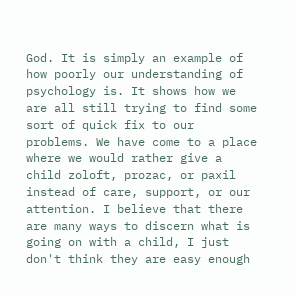God. It is simply an example of how poorly our understanding of psychology is. It shows how we are all still trying to find some sort of quick fix to our problems. We have come to a place where we would rather give a child zoloft, prozac, or paxil instead of care, support, or our attention. I believe that there are many ways to discern what is going on with a child, I just don't think they are easy enough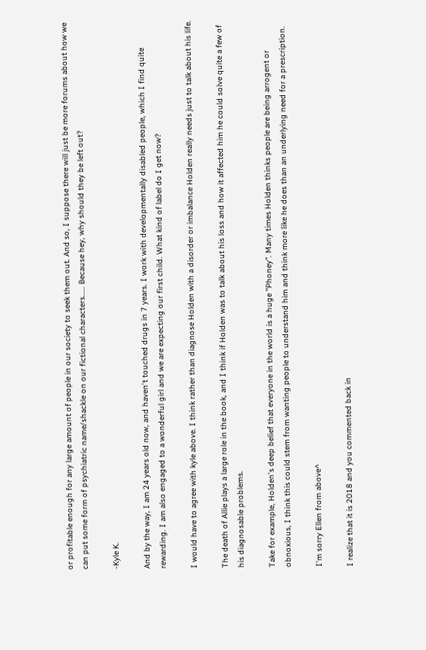or profitable enough for any large amount of people in our society to seek them out. And so, I suppose there will just be more forums about how we can put some form of psychiatric name/shackle on our fictional characters..... Because hey, why should they be left out?

-Kyle K.

And by the way, I am 24 years old now, and haven't touched drugs in 7 years. I work with developmentally disabled people, which I find quite rewarding. I am also engaged to a wonderful girl and we are expecting our first child. What kind of label do I get now?

I would have to agree with kyle above. I think rather than diagnose Holden with a disorder or imbalance Holden really needs just to talk about his life.

The death of Allie plays a large role in the book, and I think if Holden was to talk about his loss and how it affected him he could solve quite a few of his diagnosable problems.

Take for example, Holden's deep belief that everyone in the world is a huge "Phoney". Many times Holden thinks people are being arrogent or obnoxious, I think this could stem from wanting people to understand him and think more like he does than an underlying need for a prescription.

I'm sorry Ellen from above^

I realize that it is 2018 and you commented back in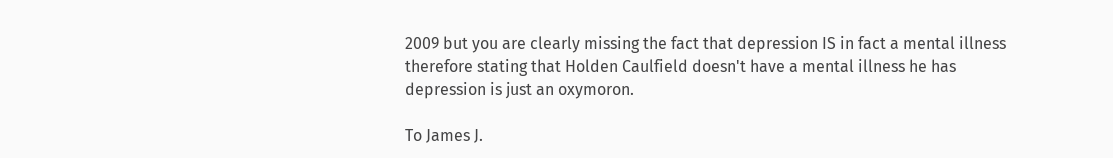2009 but you are clearly missing the fact that depression IS in fact a mental illness therefore stating that Holden Caulfield doesn't have a mental illness he has depression is just an oxymoron.

To James J.